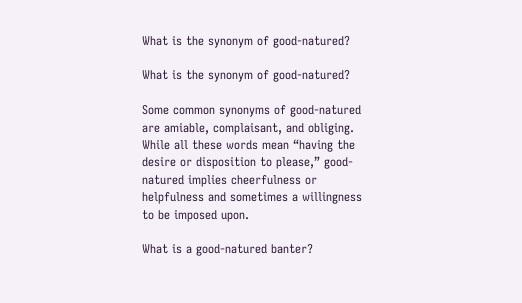What is the synonym of good-natured?

What is the synonym of good-natured?

Some common synonyms of good-natured are amiable, complaisant, and obliging. While all these words mean “having the desire or disposition to please,” good-natured implies cheerfulness or helpfulness and sometimes a willingness to be imposed upon.

What is a good-natured banter?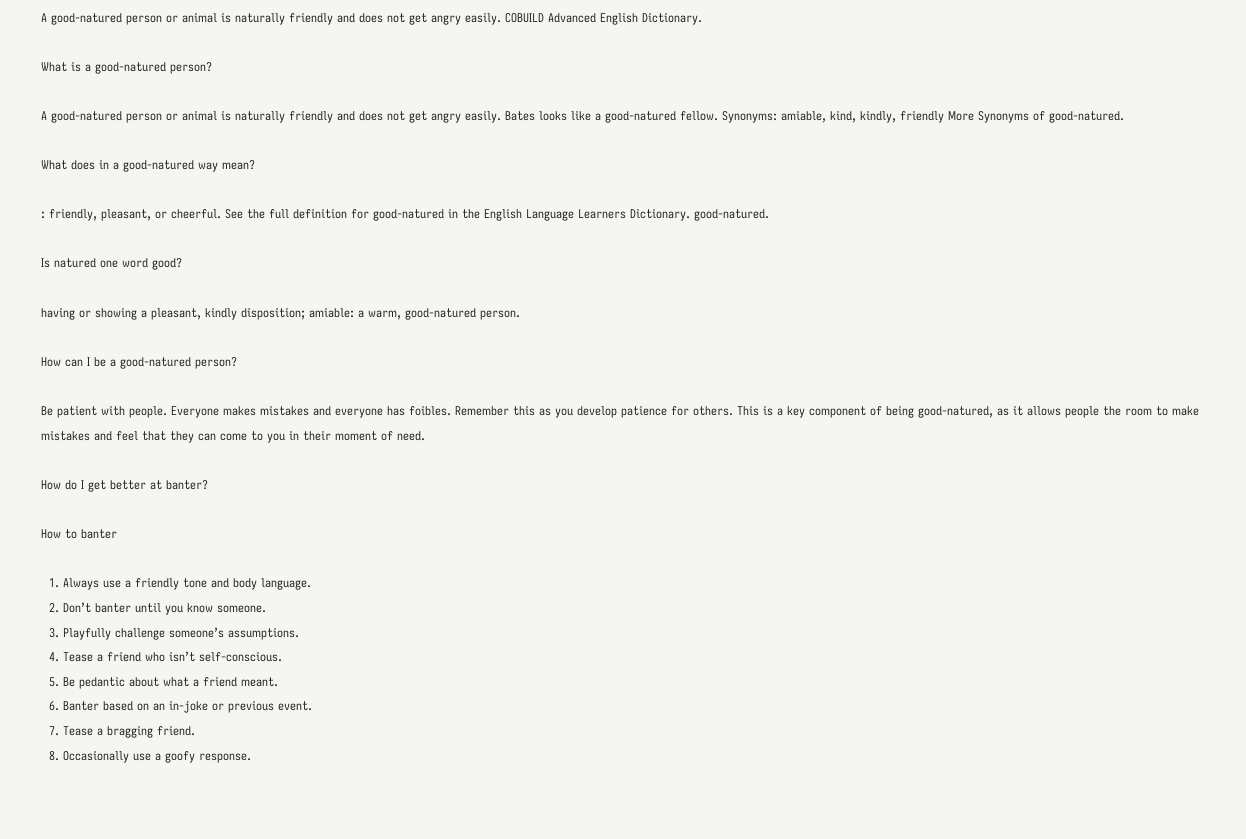A good-natured person or animal is naturally friendly and does not get angry easily. COBUILD Advanced English Dictionary.

What is a good-natured person?

A good-natured person or animal is naturally friendly and does not get angry easily. Bates looks like a good-natured fellow. Synonyms: amiable, kind, kindly, friendly More Synonyms of good-natured.

What does in a good-natured way mean?

: friendly, pleasant, or cheerful. See the full definition for good-natured in the English Language Learners Dictionary. good-natured.

Is natured one word good?

having or showing a pleasant, kindly disposition; amiable: a warm, good-natured person.

How can I be a good-natured person?

Be patient with people. Everyone makes mistakes and everyone has foibles. Remember this as you develop patience for others. This is a key component of being good-natured, as it allows people the room to make mistakes and feel that they can come to you in their moment of need.

How do I get better at banter?

How to banter

  1. Always use a friendly tone and body language.
  2. Don’t banter until you know someone.
  3. Playfully challenge someone’s assumptions.
  4. Tease a friend who isn’t self-conscious.
  5. Be pedantic about what a friend meant.
  6. Banter based on an in-joke or previous event.
  7. Tease a bragging friend.
  8. Occasionally use a goofy response.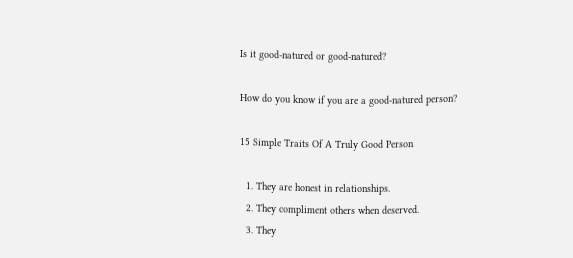Is it good-natured or good-natured?

How do you know if you are a good-natured person?

15 Simple Traits Of A Truly Good Person

  1. They are honest in relationships.
  2. They compliment others when deserved.
  3. They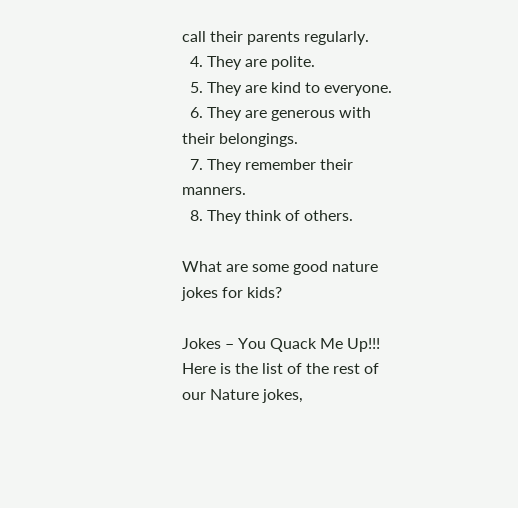call their parents regularly.
  4. They are polite.
  5. They are kind to everyone.
  6. They are generous with their belongings.
  7. They remember their manners.
  8. They think of others.

What are some good nature jokes for kids?

Jokes – You Quack Me Up!!! Here is the list of the rest of our Nature jokes,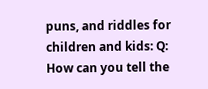puns, and riddles for children and kids: Q: How can you tell the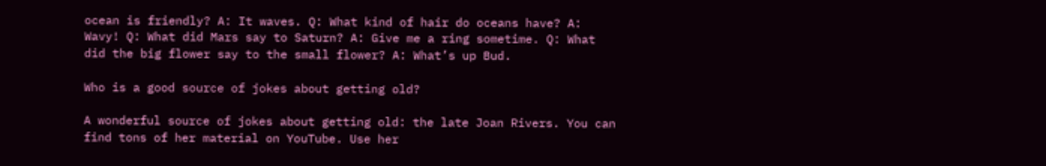ocean is friendly? A: It waves. Q: What kind of hair do oceans have? A: Wavy! Q: What did Mars say to Saturn? A: Give me a ring sometime. Q: What did the big flower say to the small flower? A: What’s up Bud.

Who is a good source of jokes about getting old?

A wonderful source of jokes about getting old: the late Joan Rivers. You can find tons of her material on YouTube. Use her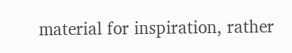material for inspiration, rather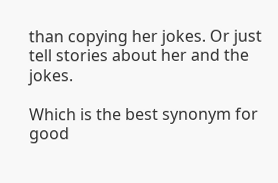than copying her jokes. Or just tell stories about her and the jokes.

Which is the best synonym for good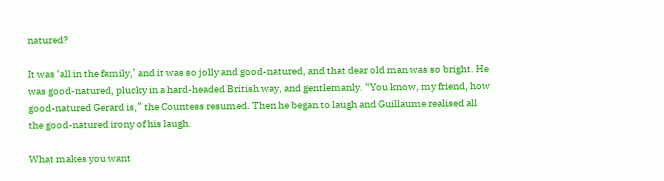natured?

It was ‘all in the family,’ and it was so jolly and good-natured, and that dear old man was so bright. He was good-natured, plucky in a hard-headed British way, and gentlemanly. “You know, my friend, how good-natured Gerard is,” the Countess resumed. Then he began to laugh and Guillaume realised all the good-natured irony of his laugh.

What makes you want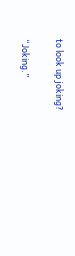to look up joking?

“Joking.”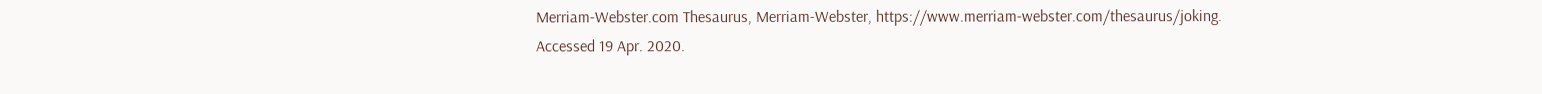Merriam-Webster.com Thesaurus, Merriam-Webster, https://www.merriam-webster.com/thesaurus/joking. Accessed 19 Apr. 2020.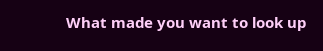What made you want to look up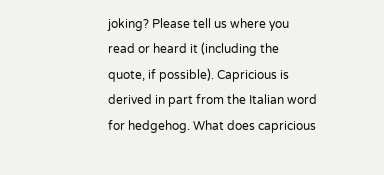joking? Please tell us where you read or heard it (including the quote, if possible). Capricious is derived in part from the Italian word for hedgehog. What does capricious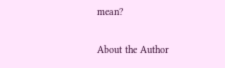mean?

About the Author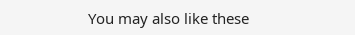You may also like these